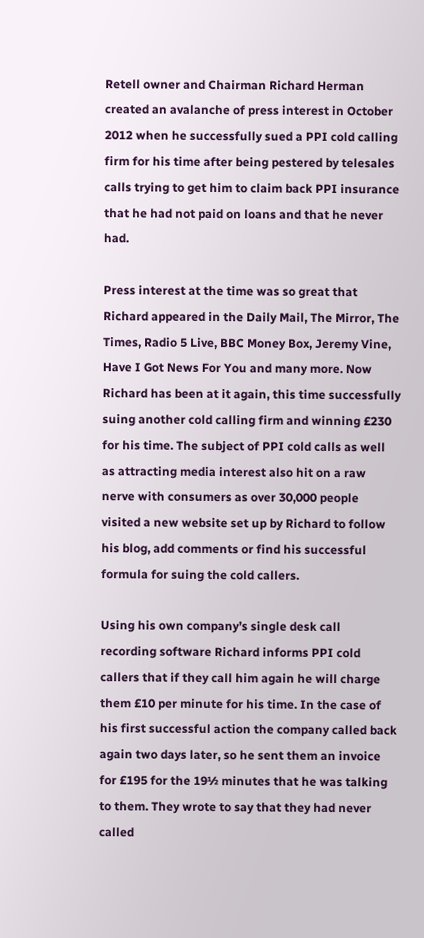Retell owner and Chairman Richard Herman created an avalanche of press interest in October 2012 when he successfully sued a PPI cold calling firm for his time after being pestered by telesales calls trying to get him to claim back PPI insurance that he had not paid on loans and that he never had.

Press interest at the time was so great that Richard appeared in the Daily Mail, The Mirror, The Times, Radio 5 Live, BBC Money Box, Jeremy Vine, Have I Got News For You and many more. Now Richard has been at it again, this time successfully suing another cold calling firm and winning £230 for his time. The subject of PPI cold calls as well as attracting media interest also hit on a raw nerve with consumers as over 30,000 people visited a new website set up by Richard to follow his blog, add comments or find his successful formula for suing the cold callers.

Using his own company’s single desk call recording software Richard informs PPI cold callers that if they call him again he will charge them £10 per minute for his time. In the case of his first successful action the company called back again two days later, so he sent them an invoice for £195 for the 19½ minutes that he was talking to them. They wrote to say that they had never called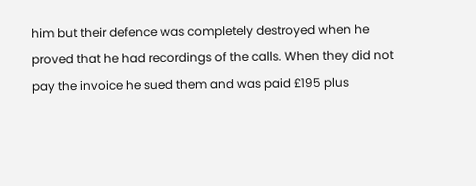him but their defence was completely destroyed when he proved that he had recordings of the calls. When they did not pay the invoice he sued them and was paid £195 plus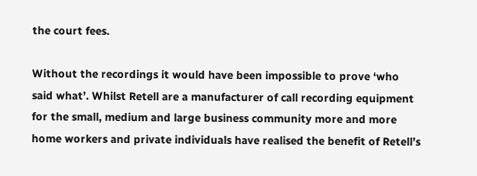the court fees.

Without the recordings it would have been impossible to prove ‘who said what’. Whilst Retell are a manufacturer of call recording equipment for the small, medium and large business community more and more home workers and private individuals have realised the benefit of Retell’s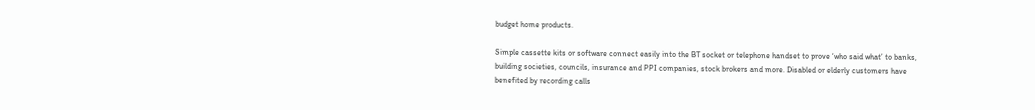budget home products.

Simple cassette kits or software connect easily into the BT socket or telephone handset to prove ‘who said what’ to banks, building societies, councils, insurance and PPI companies, stock brokers and more. Disabled or elderly customers have benefited by recording calls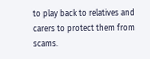to play back to relatives and carers to protect them from scams.